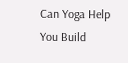Can Yoga Help You Build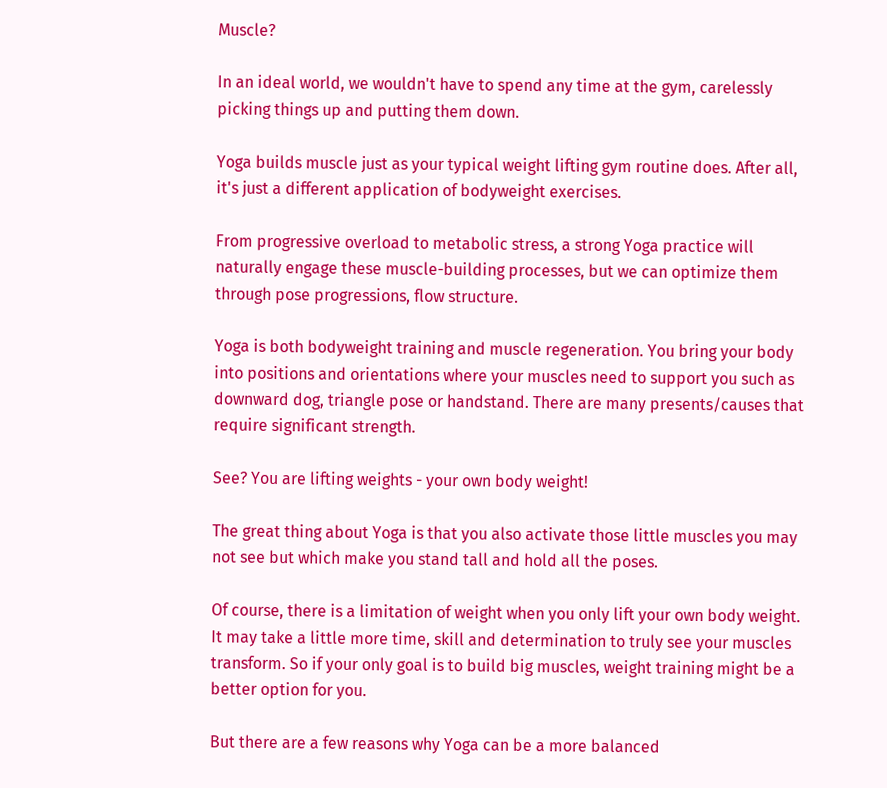Muscle?

In an ideal world, we wouldn't have to spend any time at the gym, carelessly picking things up and putting them down.

Yoga builds muscle just as your typical weight lifting gym routine does. After all, it's just a different application of bodyweight exercises.

From progressive overload to metabolic stress, a strong Yoga practice will naturally engage these muscle-building processes, but we can optimize them through pose progressions, flow structure.

Yoga is both bodyweight training and muscle regeneration. You bring your body into positions and orientations where your muscles need to support you such as downward dog, triangle pose or handstand. There are many presents/causes that require significant strength.

See? You are lifting weights - your own body weight!

The great thing about Yoga is that you also activate those little muscles you may not see but which make you stand tall and hold all the poses.

Of course, there is a limitation of weight when you only lift your own body weight. It may take a little more time, skill and determination to truly see your muscles transform. So if your only goal is to build big muscles, weight training might be a better option for you.

But there are a few reasons why Yoga can be a more balanced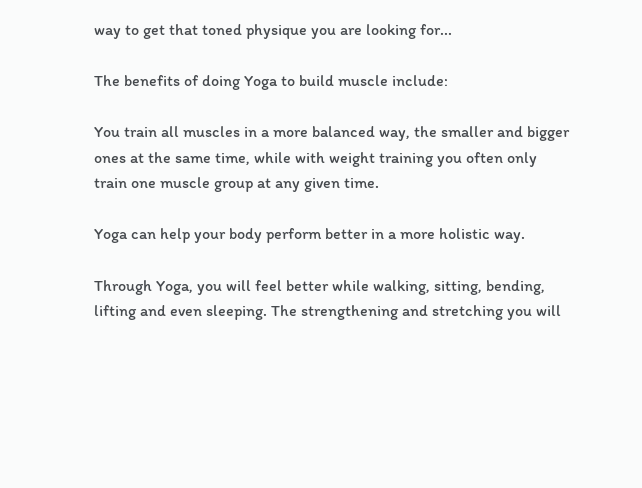way to get that toned physique you are looking for...

The benefits of doing Yoga to build muscle include:

You train all muscles in a more balanced way, the smaller and bigger ones at the same time, while with weight training you often only train one muscle group at any given time.

Yoga can help your body perform better in a more holistic way.

Through Yoga, you will feel better while walking, sitting, bending, lifting and even sleeping. The strengthening and stretching you will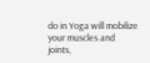do in Yoga will mobilize your muscles and joints,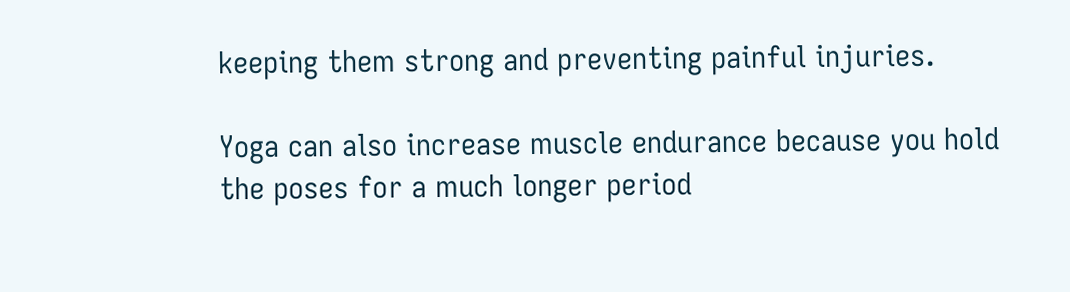keeping them strong and preventing painful injuries.

Yoga can also increase muscle endurance because you hold the poses for a much longer period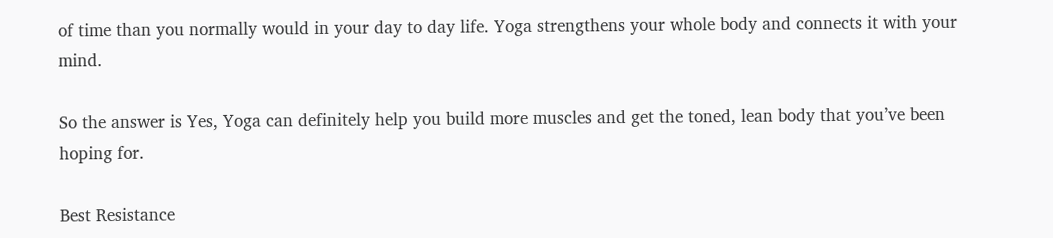of time than you normally would in your day to day life. Yoga strengthens your whole body and connects it with your mind.

So the answer is Yes, Yoga can definitely help you build more muscles and get the toned, lean body that you’ve been hoping for.

Best Resistance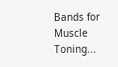Bands for Muscle Toning...